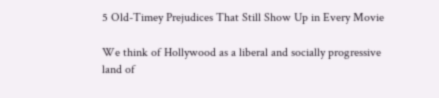5 Old-Timey Prejudices That Still Show Up in Every Movie

We think of Hollywood as a liberal and socially progressive land of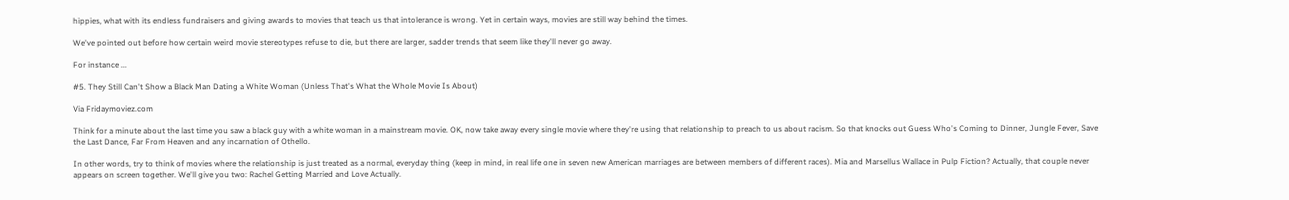hippies, what with its endless fundraisers and giving awards to movies that teach us that intolerance is wrong. Yet in certain ways, movies are still way behind the times.

We've pointed out before how certain weird movie stereotypes refuse to die, but there are larger, sadder trends that seem like they'll never go away.

For instance ...

#5. They Still Can't Show a Black Man Dating a White Woman (Unless That's What the Whole Movie Is About)

Via Fridaymoviez.com

Think for a minute about the last time you saw a black guy with a white woman in a mainstream movie. OK, now take away every single movie where they're using that relationship to preach to us about racism. So that knocks out Guess Who's Coming to Dinner, Jungle Fever, Save the Last Dance, Far From Heaven and any incarnation of Othello.

In other words, try to think of movies where the relationship is just treated as a normal, everyday thing (keep in mind, in real life one in seven new American marriages are between members of different races). Mia and Marsellus Wallace in Pulp Fiction? Actually, that couple never appears on screen together. We'll give you two: Rachel Getting Married and Love Actually.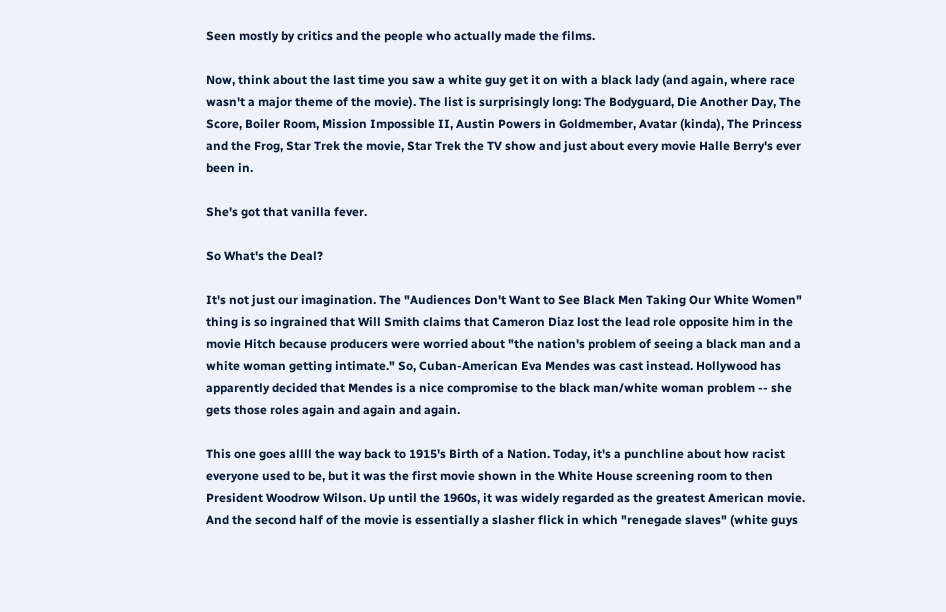Seen mostly by critics and the people who actually made the films.

Now, think about the last time you saw a white guy get it on with a black lady (and again, where race wasn't a major theme of the movie). The list is surprisingly long: The Bodyguard, Die Another Day, The Score, Boiler Room, Mission Impossible II, Austin Powers in Goldmember, Avatar (kinda), The Princess and the Frog, Star Trek the movie, Star Trek the TV show and just about every movie Halle Berry's ever been in.

She's got that vanilla fever.

So What's the Deal?

It's not just our imagination. The "Audiences Don't Want to See Black Men Taking Our White Women" thing is so ingrained that Will Smith claims that Cameron Diaz lost the lead role opposite him in the movie Hitch because producers were worried about "the nation's problem of seeing a black man and a white woman getting intimate." So, Cuban-American Eva Mendes was cast instead. Hollywood has apparently decided that Mendes is a nice compromise to the black man/white woman problem -- she gets those roles again and again and again.

This one goes allll the way back to 1915's Birth of a Nation. Today, it's a punchline about how racist everyone used to be, but it was the first movie shown in the White House screening room to then President Woodrow Wilson. Up until the 1960s, it was widely regarded as the greatest American movie. And the second half of the movie is essentially a slasher flick in which "renegade slaves" (white guys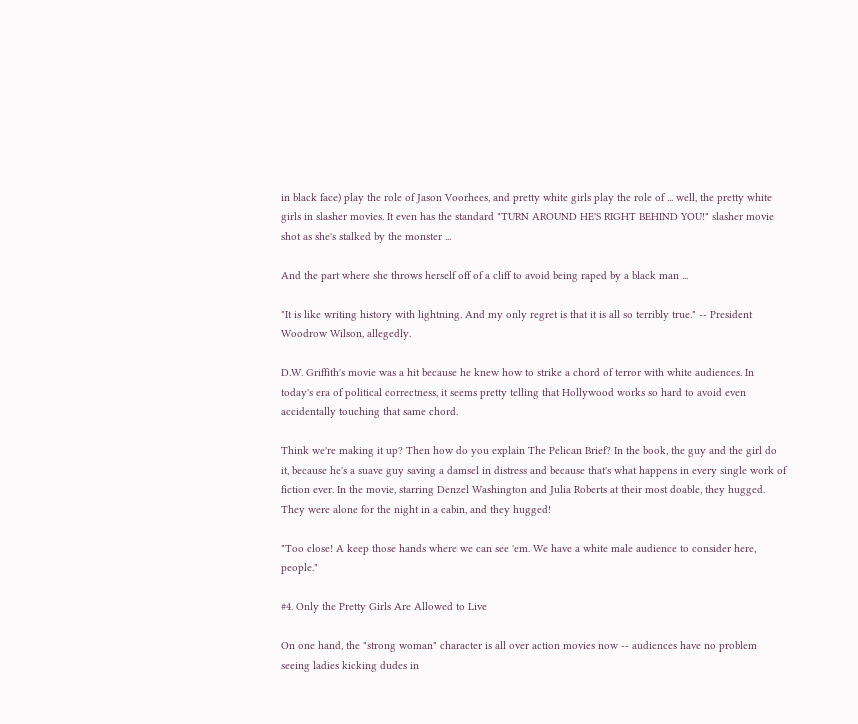in black face) play the role of Jason Voorhees, and pretty white girls play the role of ... well, the pretty white girls in slasher movies. It even has the standard "TURN AROUND HE'S RIGHT BEHIND YOU!" slasher movie shot as she's stalked by the monster ...

And the part where she throws herself off of a cliff to avoid being raped by a black man ...

"It is like writing history with lightning. And my only regret is that it is all so terribly true." -- President Woodrow Wilson, allegedly.

D.W. Griffith's movie was a hit because he knew how to strike a chord of terror with white audiences. In today's era of political correctness, it seems pretty telling that Hollywood works so hard to avoid even accidentally touching that same chord.

Think we're making it up? Then how do you explain The Pelican Brief? In the book, the guy and the girl do it, because he's a suave guy saving a damsel in distress and because that's what happens in every single work of fiction ever. In the movie, starring Denzel Washington and Julia Roberts at their most doable, they hugged. They were alone for the night in a cabin, and they hugged!

"Too close! A keep those hands where we can see 'em. We have a white male audience to consider here, people."

#4. Only the Pretty Girls Are Allowed to Live

On one hand, the "strong woman" character is all over action movies now -- audiences have no problem seeing ladies kicking dudes in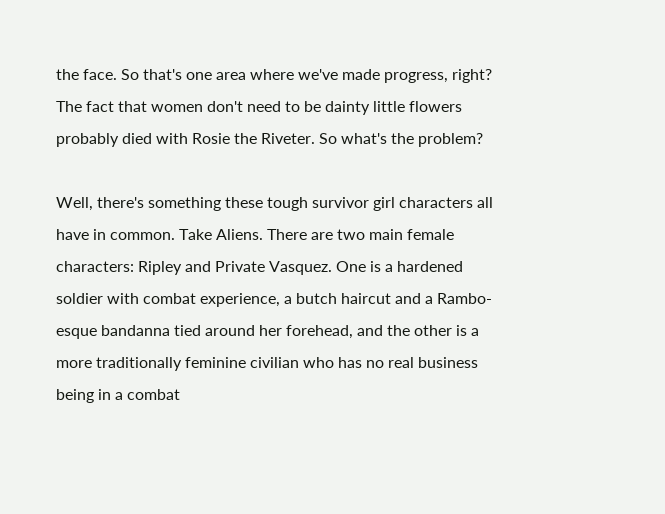the face. So that's one area where we've made progress, right? The fact that women don't need to be dainty little flowers probably died with Rosie the Riveter. So what's the problem?

Well, there's something these tough survivor girl characters all have in common. Take Aliens. There are two main female characters: Ripley and Private Vasquez. One is a hardened soldier with combat experience, a butch haircut and a Rambo-esque bandanna tied around her forehead, and the other is a more traditionally feminine civilian who has no real business being in a combat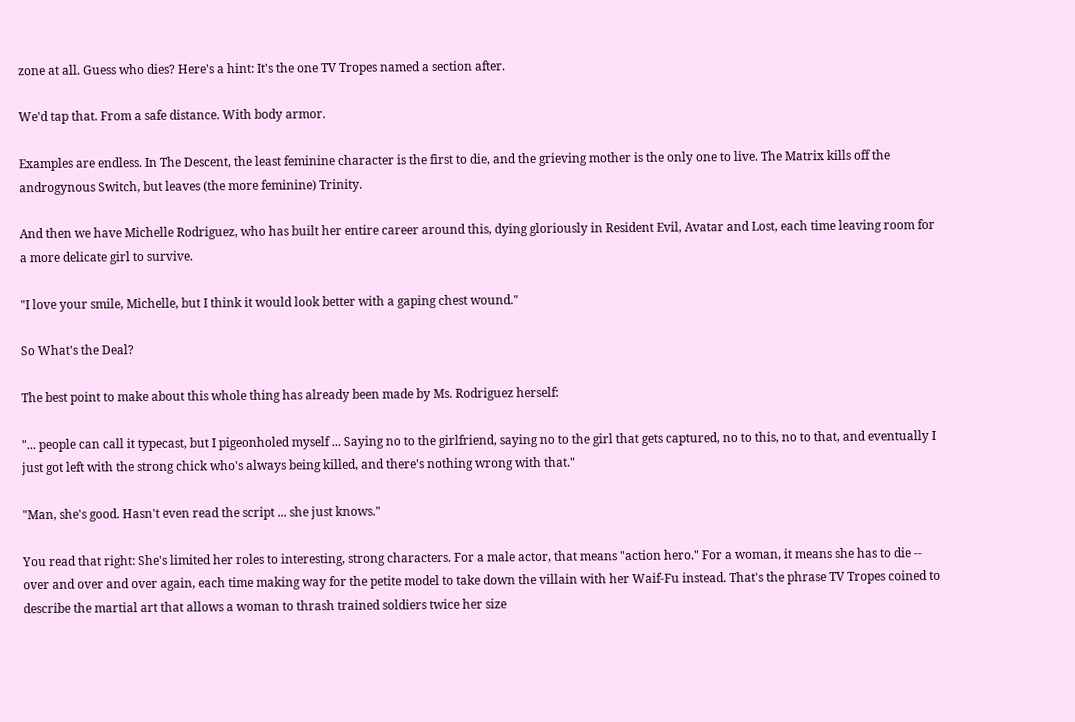zone at all. Guess who dies? Here's a hint: It's the one TV Tropes named a section after.

We'd tap that. From a safe distance. With body armor.

Examples are endless. In The Descent, the least feminine character is the first to die, and the grieving mother is the only one to live. The Matrix kills off the androgynous Switch, but leaves (the more feminine) Trinity.

And then we have Michelle Rodriguez, who has built her entire career around this, dying gloriously in Resident Evil, Avatar and Lost, each time leaving room for a more delicate girl to survive.

"I love your smile, Michelle, but I think it would look better with a gaping chest wound."

So What's the Deal?

The best point to make about this whole thing has already been made by Ms. Rodriguez herself:

"... people can call it typecast, but I pigeonholed myself ... Saying no to the girlfriend, saying no to the girl that gets captured, no to this, no to that, and eventually I just got left with the strong chick who's always being killed, and there's nothing wrong with that."

"Man, she's good. Hasn't even read the script ... she just knows."

You read that right: She's limited her roles to interesting, strong characters. For a male actor, that means "action hero." For a woman, it means she has to die -- over and over and over again, each time making way for the petite model to take down the villain with her Waif-Fu instead. That's the phrase TV Tropes coined to describe the martial art that allows a woman to thrash trained soldiers twice her size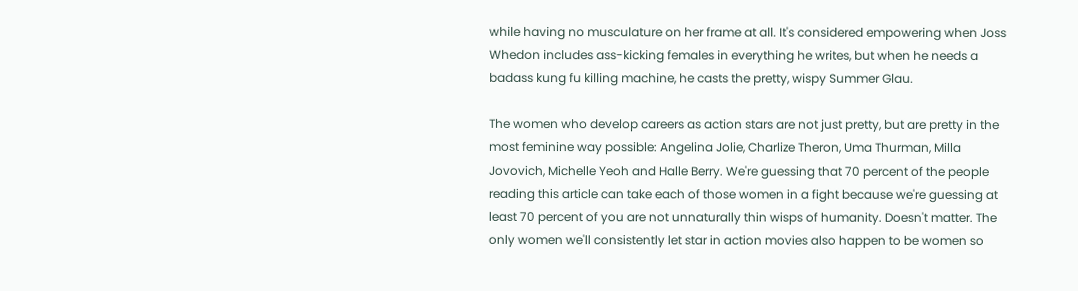while having no musculature on her frame at all. It's considered empowering when Joss Whedon includes ass-kicking females in everything he writes, but when he needs a badass kung fu killing machine, he casts the pretty, wispy Summer Glau.

The women who develop careers as action stars are not just pretty, but are pretty in the most feminine way possible: Angelina Jolie, Charlize Theron, Uma Thurman, Milla Jovovich, Michelle Yeoh and Halle Berry. We're guessing that 70 percent of the people reading this article can take each of those women in a fight because we're guessing at least 70 percent of you are not unnaturally thin wisps of humanity. Doesn't matter. The only women we'll consistently let star in action movies also happen to be women so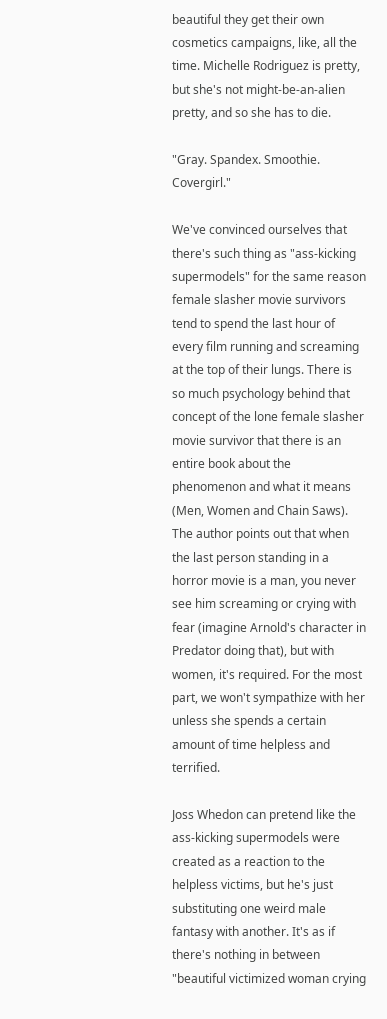beautiful they get their own cosmetics campaigns, like, all the time. Michelle Rodriguez is pretty, but she's not might-be-an-alien pretty, and so she has to die.

"Gray. Spandex. Smoothie. Covergirl."

We've convinced ourselves that there's such thing as "ass-kicking supermodels" for the same reason female slasher movie survivors tend to spend the last hour of every film running and screaming at the top of their lungs. There is so much psychology behind that concept of the lone female slasher movie survivor that there is an entire book about the phenomenon and what it means (Men, Women and Chain Saws). The author points out that when the last person standing in a horror movie is a man, you never see him screaming or crying with fear (imagine Arnold's character in Predator doing that), but with women, it's required. For the most part, we won't sympathize with her unless she spends a certain amount of time helpless and terrified.

Joss Whedon can pretend like the ass-kicking supermodels were created as a reaction to the helpless victims, but he's just substituting one weird male fantasy with another. It's as if there's nothing in between "beautiful victimized woman crying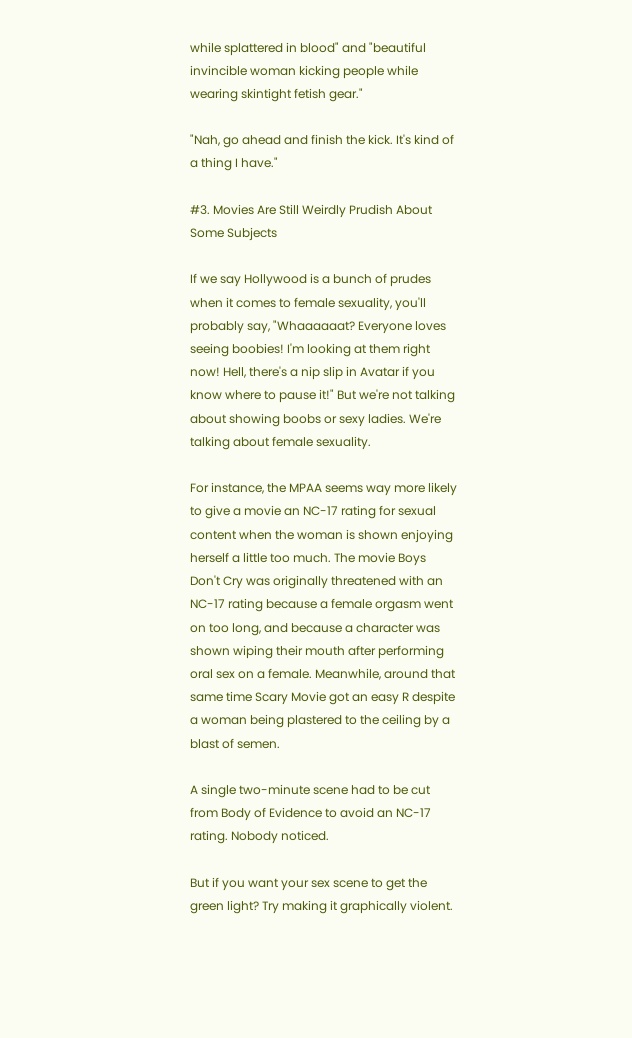while splattered in blood" and "beautiful invincible woman kicking people while wearing skintight fetish gear."

"Nah, go ahead and finish the kick. It's kind of a thing I have."

#3. Movies Are Still Weirdly Prudish About Some Subjects

If we say Hollywood is a bunch of prudes when it comes to female sexuality, you'll probably say, "Whaaaaaat? Everyone loves seeing boobies! I'm looking at them right now! Hell, there's a nip slip in Avatar if you know where to pause it!" But we're not talking about showing boobs or sexy ladies. We're talking about female sexuality.

For instance, the MPAA seems way more likely to give a movie an NC-17 rating for sexual content when the woman is shown enjoying herself a little too much. The movie Boys Don't Cry was originally threatened with an NC-17 rating because a female orgasm went on too long, and because a character was shown wiping their mouth after performing oral sex on a female. Meanwhile, around that same time Scary Movie got an easy R despite a woman being plastered to the ceiling by a blast of semen.

A single two-minute scene had to be cut from Body of Evidence to avoid an NC-17 rating. Nobody noticed.

But if you want your sex scene to get the green light? Try making it graphically violent.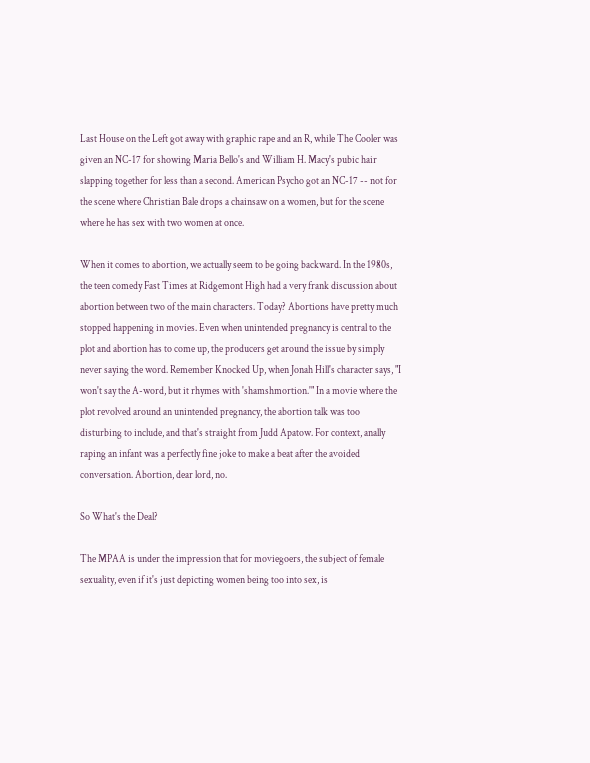Last House on the Left got away with graphic rape and an R, while The Cooler was given an NC-17 for showing Maria Bello's and William H. Macy's pubic hair slapping together for less than a second. American Psycho got an NC-17 -- not for the scene where Christian Bale drops a chainsaw on a women, but for the scene where he has sex with two women at once.

When it comes to abortion, we actually seem to be going backward. In the 1980s, the teen comedy Fast Times at Ridgemont High had a very frank discussion about abortion between two of the main characters. Today? Abortions have pretty much stopped happening in movies. Even when unintended pregnancy is central to the plot and abortion has to come up, the producers get around the issue by simply never saying the word. Remember Knocked Up, when Jonah Hill's character says, "I won't say the A-word, but it rhymes with 'shamshmortion.'" In a movie where the plot revolved around an unintended pregnancy, the abortion talk was too disturbing to include, and that's straight from Judd Apatow. For context, anally raping an infant was a perfectly fine joke to make a beat after the avoided conversation. Abortion, dear lord, no.

So What's the Deal?

The MPAA is under the impression that for moviegoers, the subject of female sexuality, even if it's just depicting women being too into sex, is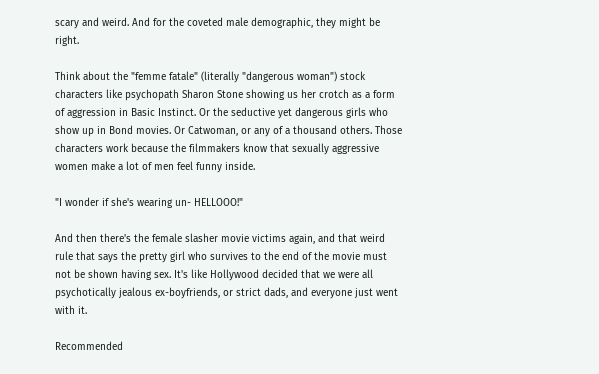scary and weird. And for the coveted male demographic, they might be right.

Think about the "femme fatale" (literally "dangerous woman") stock characters like psychopath Sharon Stone showing us her crotch as a form of aggression in Basic Instinct. Or the seductive yet dangerous girls who show up in Bond movies. Or Catwoman, or any of a thousand others. Those characters work because the filmmakers know that sexually aggressive women make a lot of men feel funny inside.

"I wonder if she's wearing un- HELLOOO!"

And then there's the female slasher movie victims again, and that weird rule that says the pretty girl who survives to the end of the movie must not be shown having sex. It's like Hollywood decided that we were all psychotically jealous ex-boyfriends, or strict dads, and everyone just went with it.

Recommended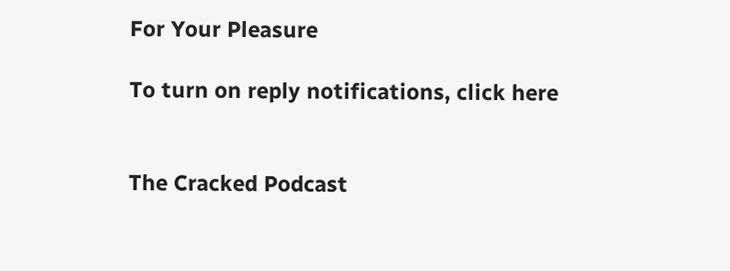For Your Pleasure

To turn on reply notifications, click here


The Cracked Podcast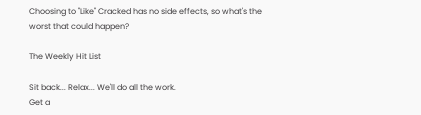Choosing to "Like" Cracked has no side effects, so what's the worst that could happen?

The Weekly Hit List

Sit back... Relax... We'll do all the work.
Get a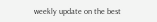weekly update on the best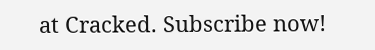at Cracked. Subscribe now!